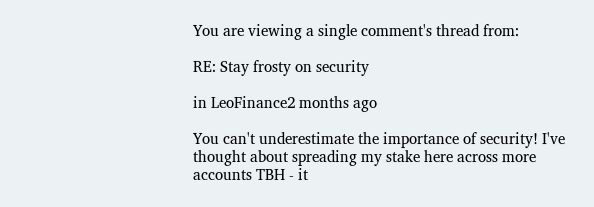You are viewing a single comment's thread from:

RE: Stay frosty on security

in LeoFinance2 months ago

You can't underestimate the importance of security! I've thought about spreading my stake here across more accounts TBH - it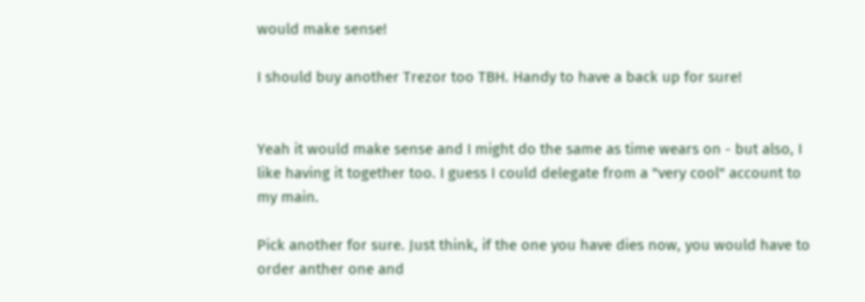would make sense!

I should buy another Trezor too TBH. Handy to have a back up for sure!


Yeah it would make sense and I might do the same as time wears on - but also, I like having it together too. I guess I could delegate from a "very cool" account to my main.

Pick another for sure. Just think, if the one you have dies now, you would have to order anther one and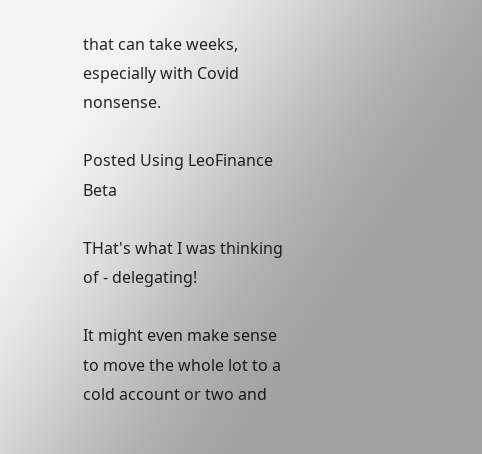that can take weeks, especially with Covid nonsense.

Posted Using LeoFinance Beta

THat's what I was thinking of - delegating!

It might even make sense to move the whole lot to a cold account or two and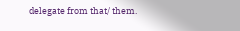delegate from that/ them.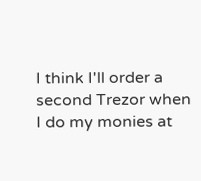I think I'll order a second Trezor when I do my monies at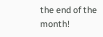the end of the month!